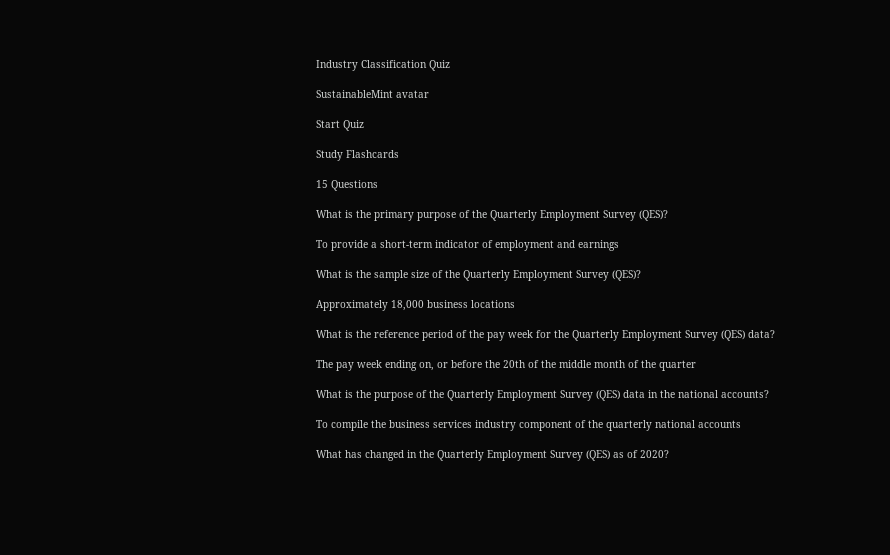Industry Classification Quiz

SustainableMint avatar

Start Quiz

Study Flashcards

15 Questions

What is the primary purpose of the Quarterly Employment Survey (QES)?

To provide a short-term indicator of employment and earnings

What is the sample size of the Quarterly Employment Survey (QES)?

Approximately 18,000 business locations

What is the reference period of the pay week for the Quarterly Employment Survey (QES) data?

The pay week ending on, or before the 20th of the middle month of the quarter

What is the purpose of the Quarterly Employment Survey (QES) data in the national accounts?

To compile the business services industry component of the quarterly national accounts

What has changed in the Quarterly Employment Survey (QES) as of 2020?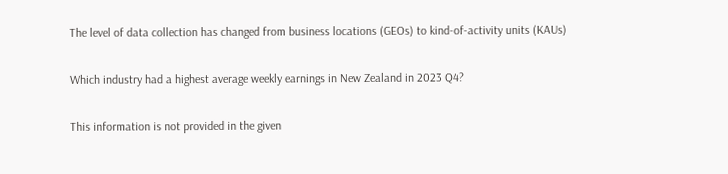The level of data collection has changed from business locations (GEOs) to kind-of-activity units (KAUs)

Which industry had a highest average weekly earnings in New Zealand in 2023 Q4?

This information is not provided in the given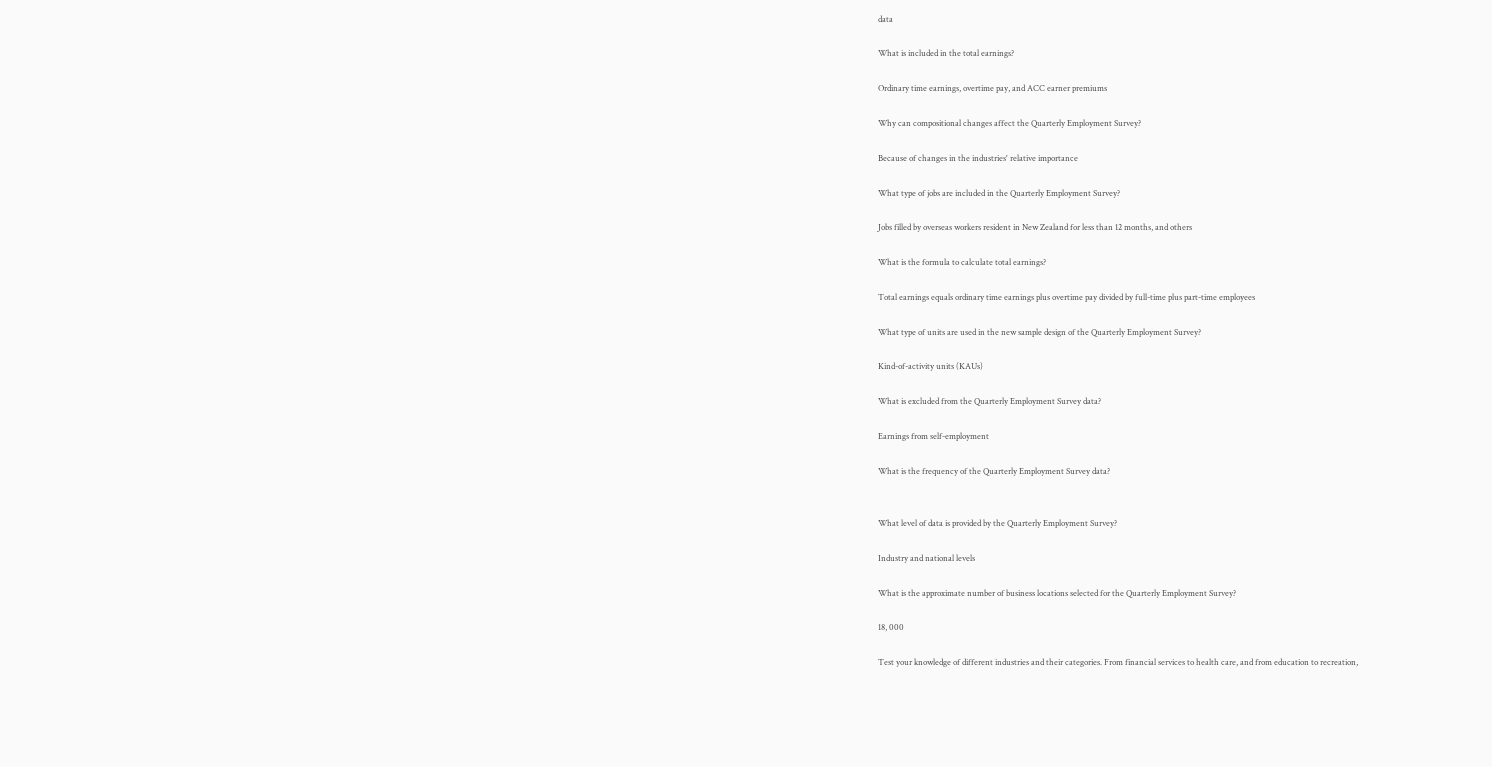data

What is included in the total earnings?

Ordinary time earnings, overtime pay, and ACC earner premiums

Why can compositional changes affect the Quarterly Employment Survey?

Because of changes in the industries' relative importance

What type of jobs are included in the Quarterly Employment Survey?

Jobs filled by overseas workers resident in New Zealand for less than 12 months, and others

What is the formula to calculate total earnings?

Total earnings equals ordinary time earnings plus overtime pay divided by full-time plus part-time employees

What type of units are used in the new sample design of the Quarterly Employment Survey?

Kind-of-activity units (KAUs)

What is excluded from the Quarterly Employment Survey data?

Earnings from self-employment

What is the frequency of the Quarterly Employment Survey data?


What level of data is provided by the Quarterly Employment Survey?

Industry and national levels

What is the approximate number of business locations selected for the Quarterly Employment Survey?

18, 000

Test your knowledge of different industries and their categories. From financial services to health care, and from education to recreation,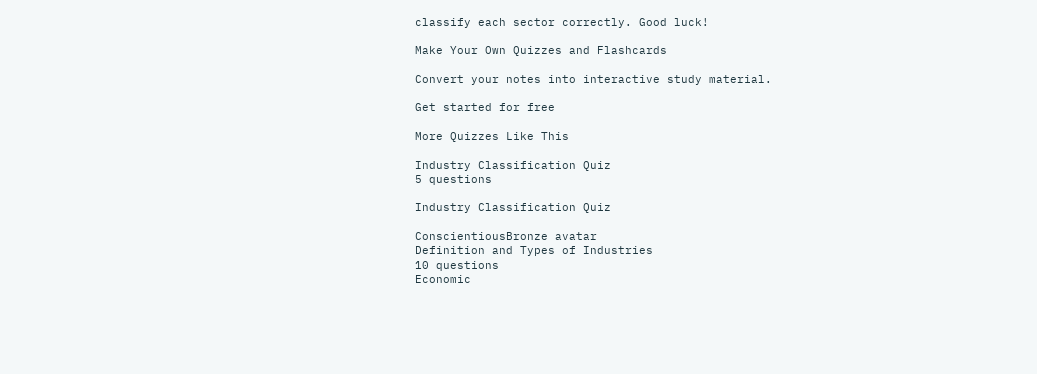classify each sector correctly. Good luck!

Make Your Own Quizzes and Flashcards

Convert your notes into interactive study material.

Get started for free

More Quizzes Like This

Industry Classification Quiz
5 questions

Industry Classification Quiz

ConscientiousBronze avatar
Definition and Types of Industries
10 questions
Economic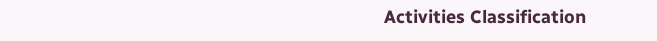Activities Classification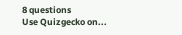8 questions
Use Quizgecko on...